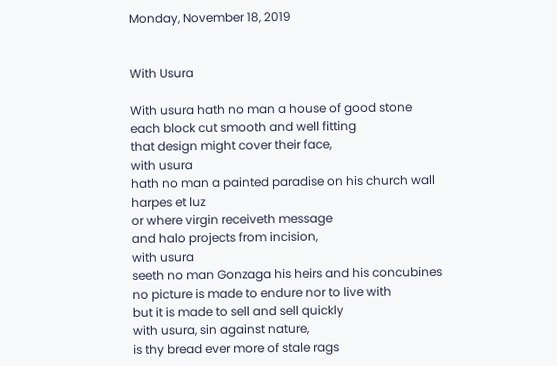Monday, November 18, 2019


With Usura

With usura hath no man a house of good stone
each block cut smooth and well fitting
that design might cover their face,
with usura
hath no man a painted paradise on his church wall
harpes et luz
or where virgin receiveth message
and halo projects from incision,
with usura
seeth no man Gonzaga his heirs and his concubines
no picture is made to endure nor to live with
but it is made to sell and sell quickly
with usura, sin against nature,
is thy bread ever more of stale rags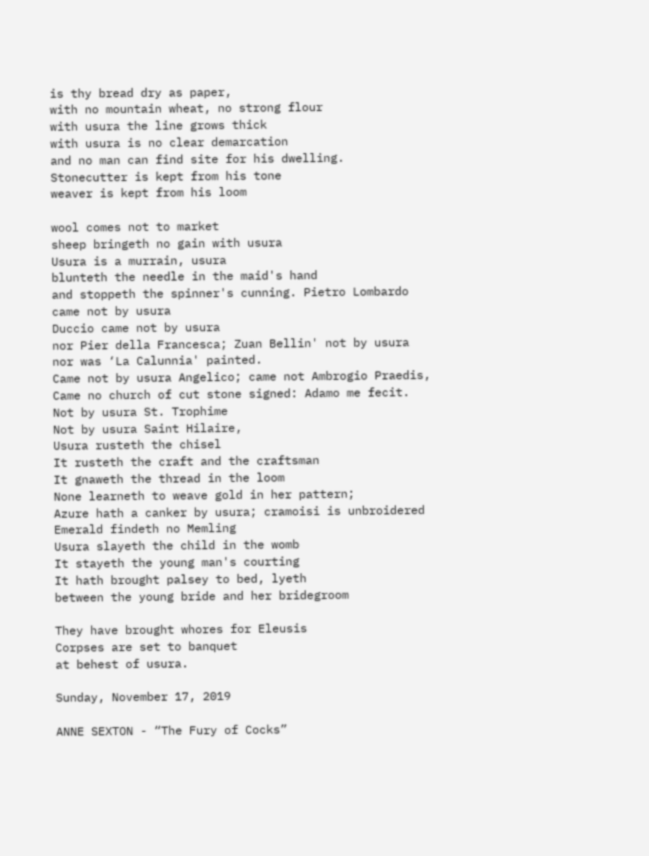is thy bread dry as paper,
with no mountain wheat, no strong flour
with usura the line grows thick
with usura is no clear demarcation
and no man can find site for his dwelling.
Stonecutter is kept from his tone
weaver is kept from his loom

wool comes not to market
sheep bringeth no gain with usura
Usura is a murrain, usura
blunteth the needle in the maid's hand
and stoppeth the spinner's cunning. Pietro Lombardo
came not by usura
Duccio came not by usura
nor Pier della Francesca; Zuan Bellin' not by usura
nor was ‘La Calunnia' painted.
Came not by usura Angelico; came not Ambrogio Praedis,
Came no church of cut stone signed: Adamo me fecit.
Not by usura St. Trophime
Not by usura Saint Hilaire,
Usura rusteth the chisel
It rusteth the craft and the craftsman
It gnaweth the thread in the loom
None learneth to weave gold in her pattern;
Azure hath a canker by usura; cramoisi is unbroidered
Emerald findeth no Memling
Usura slayeth the child in the womb
It stayeth the young man's courting
It hath brought palsey to bed, lyeth
between the young bride and her bridegroom

They have brought whores for Eleusis
Corpses are set to banquet
at behest of usura.

Sunday, November 17, 2019

ANNE SEXTON - “The Fury of Cocks”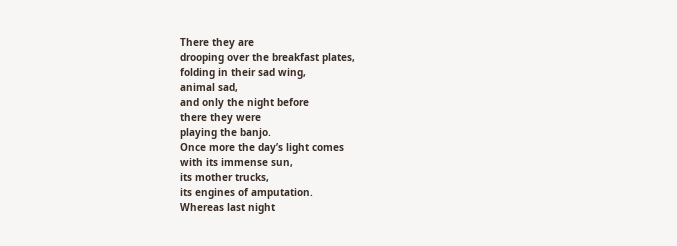There they are
drooping over the breakfast plates,
folding in their sad wing,
animal sad,
and only the night before
there they were
playing the banjo.
Once more the day’s light comes
with its immense sun,
its mother trucks,
its engines of amputation.
Whereas last night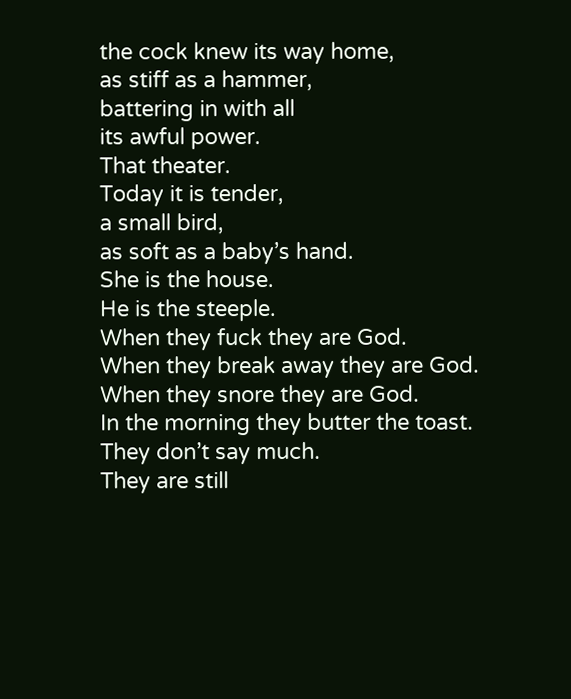the cock knew its way home,
as stiff as a hammer,
battering in with all
its awful power.
That theater.
Today it is tender,
a small bird,
as soft as a baby’s hand.
She is the house.
He is the steeple.
When they fuck they are God.
When they break away they are God.
When they snore they are God.
In the morning they butter the toast.
They don’t say much.
They are still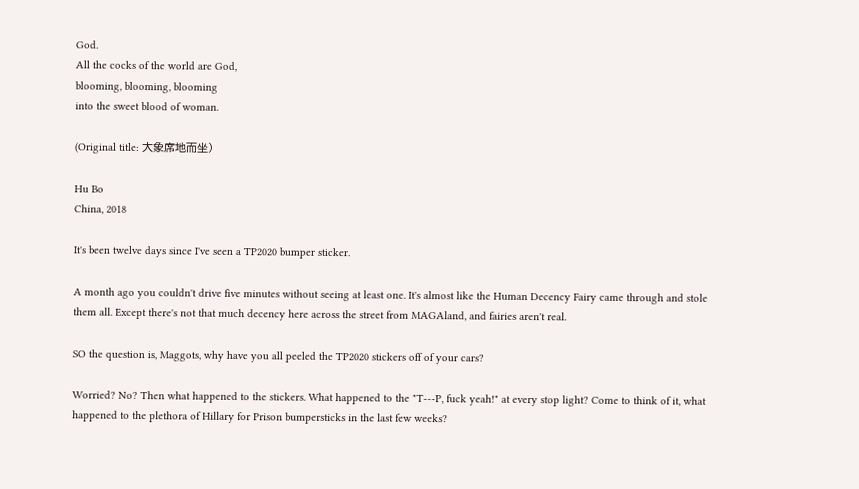God.
All the cocks of the world are God,
blooming, blooming, blooming
into the sweet blood of woman.

(Original title: 大象席地而坐)

Hu Bo
China, 2018

It's been twelve days since I've seen a TP2020 bumper sticker.

A month ago you couldn't drive five minutes without seeing at least one. It's almost like the Human Decency Fairy came through and stole them all. Except there's not that much decency here across the street from MAGAland, and fairies aren't real.

SO the question is, Maggots, why have you all peeled the TP2020 stickers off of your cars?

Worried? No? Then what happened to the stickers. What happened to the "T---P, fuck yeah!" at every stop light? Come to think of it, what happened to the plethora of Hillary for Prison bumpersticks in the last few weeks?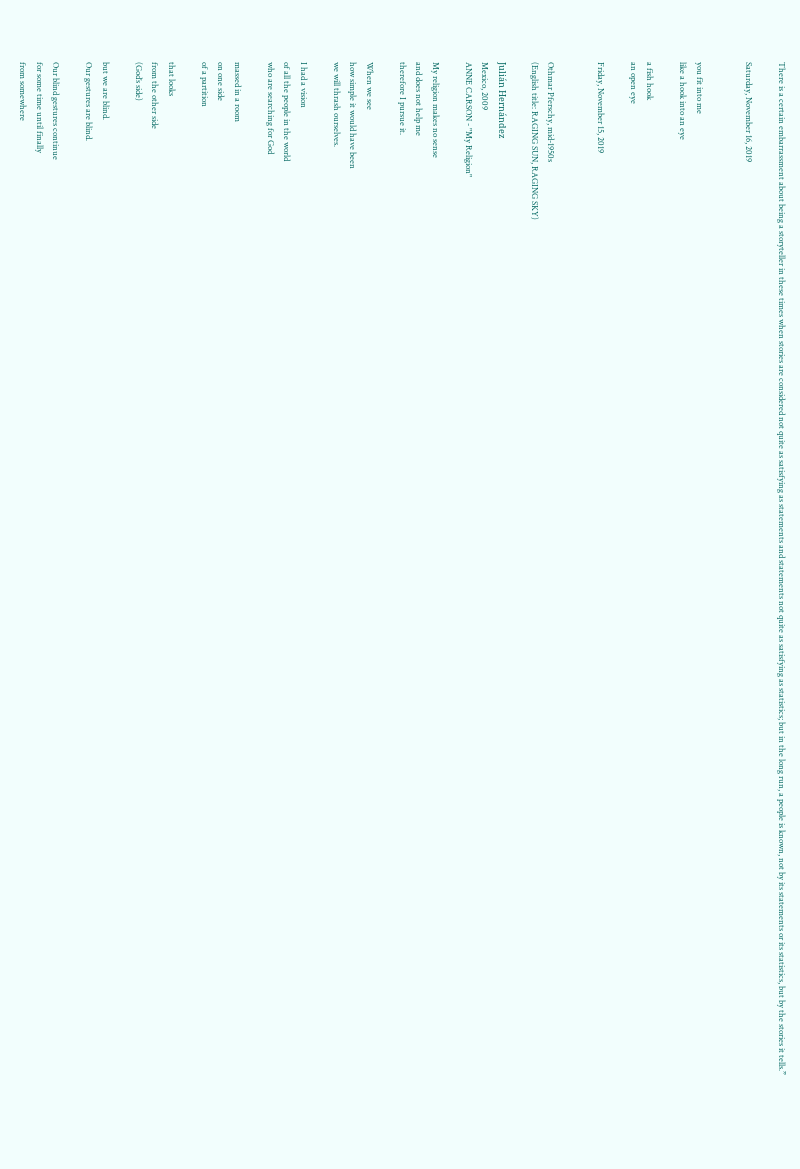There is a certain embarrassment about being a storyteller in these times when stories are considered not quite as satisfying as statements and statements not quite as satisfying as statistics; but in the long run, a people is known, not by its statements or its statistics, but by the stories it tells.”

Saturday, November 16, 2019


you fit into me
like a hook into an eye

a fish hook
an open eye

Friday, November 15, 2019


Othmar Pferschy, mid-1950s
(English title: RAGING SUN, RAGING SKY)

Julián Hernández
Mexico, 2009
ANNE CARSON - "My Religion"

My religion makes no sense
and does not help me
therefore I pursue it.

When we see
how simple it would have been
we will thrash ourselves.

I had a vision
of all the people in the world
who are searching for God

massed in a room
on one side
of a partition

that looks
from the other side
(God’s side)

but we are blind.
Our gestures are blind.

Our blind gestures continue
for some time until finally
from somewhere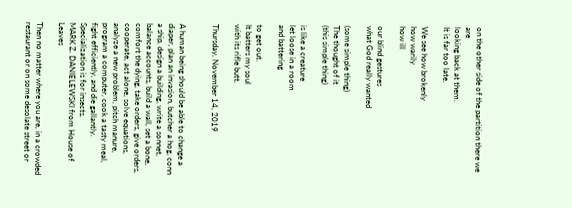on the other side of the partition there we are
looking back at them.
It is far too late.

We see how brokenly
how warily
how ill

our blind gestures
what God really wanted

(some simple thing)
The thought of it
(this simple thing)

is like a creature
let loose in a room
and battering

to get out.
It batters my soul
with its rifle butt.

Thursday, November 14, 2019


A human being should be able to change a diaper, plan an invasion, butcher a hog, conn a ship, design a building, write a sonnet, balance accounts, build a wall, set a bone, comfort the dying, take orders, give orders, cooperate, act alone, solve equations, analyze a new problem, pitch manure, program a computer, cook a tasty meal, fight efficiently, and die gallantly. Specialization is for insects.
MARK Z. DANIELEWSKI from House of Leaves

Then no matter where you are, in a crowded restaurant or on some desolate street or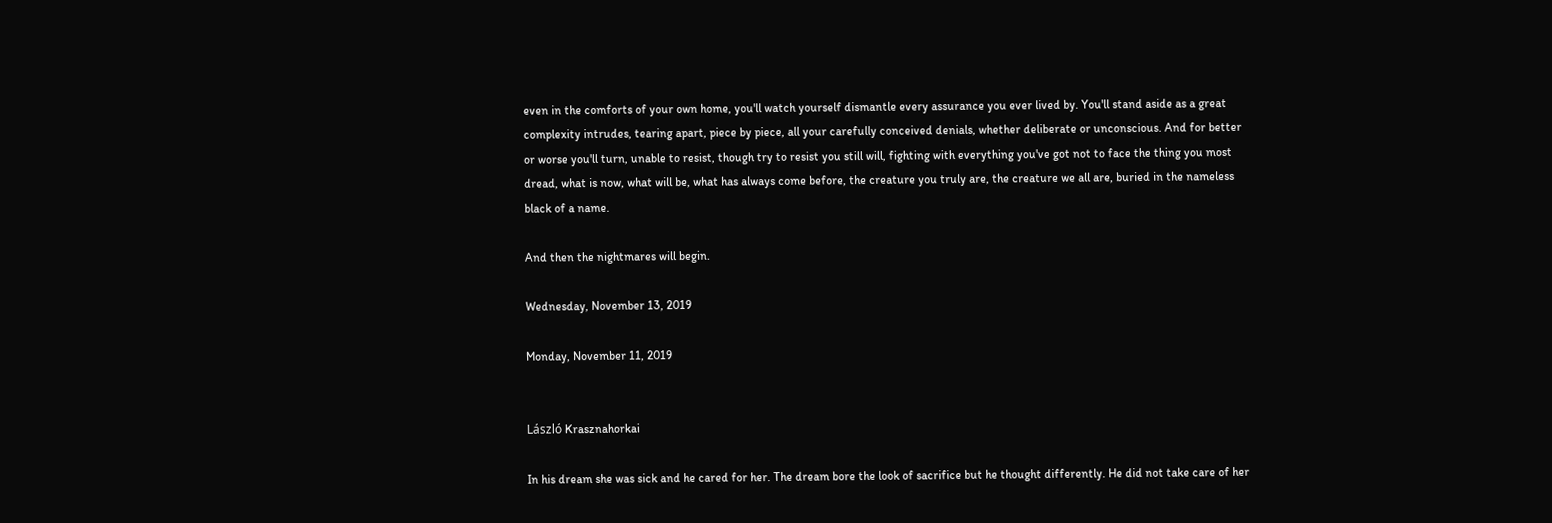even in the comforts of your own home, you'll watch yourself dismantle every assurance you ever lived by. You'll stand aside as a great complexity intrudes, tearing apart, piece by piece, all your carefully conceived denials, whether deliberate or unconscious. And for better or worse you'll turn, unable to resist, though try to resist you still will, fighting with everything you've got not to face the thing you most dread, what is now, what will be, what has always come before, the creature you truly are, the creature we all are, buried in the nameless black of a name.

And then the nightmares will begin.

Wednesday, November 13, 2019

Monday, November 11, 2019


László Krasznahorkai

In his dream she was sick and he cared for her. The dream bore the look of sacrifice but he thought differently. He did not take care of her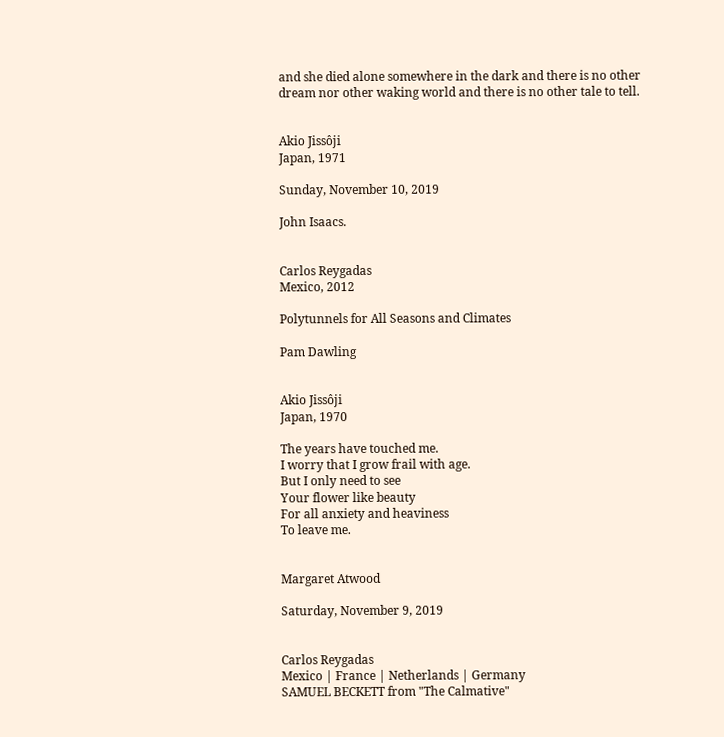and she died alone somewhere in the dark and there is no other dream nor other waking world and there is no other tale to tell.


Akio Jissôji
Japan, 1971

Sunday, November 10, 2019

John Isaacs.


Carlos Reygadas
Mexico, 2012

Polytunnels for All Seasons and Climates

Pam Dawling


Akio Jissôji
Japan, 1970

The years have touched me.
I worry that I grow frail with age.
But I only need to see
Your flower like beauty
For all anxiety and heaviness
To leave me.


Margaret Atwood

Saturday, November 9, 2019


Carlos Reygadas
Mexico | France | Netherlands | Germany
SAMUEL BECKETT from "The Calmative"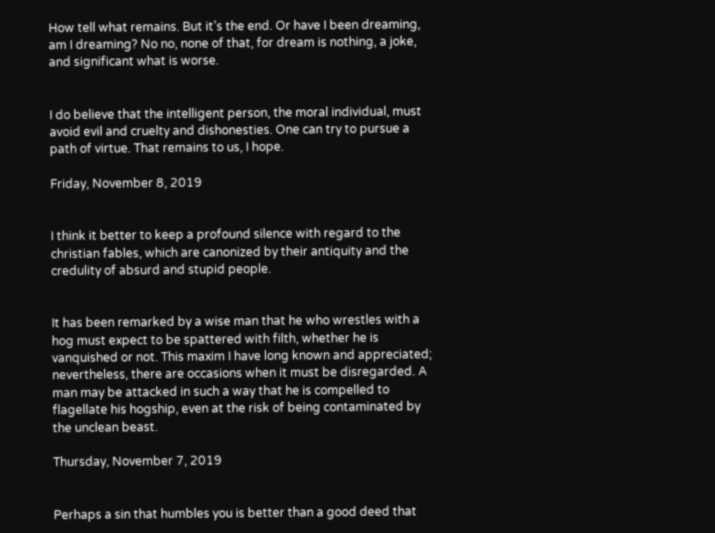How tell what remains. But it’s the end. Or have I been dreaming, am I dreaming? No no, none of that, for dream is nothing, a joke, and significant what is worse.


I do believe that the intelligent person, the moral individual, must avoid evil and cruelty and dishonesties. One can try to pursue a path of virtue. That remains to us, I hope.

Friday, November 8, 2019


I think it better to keep a profound silence with regard to the christian fables, which are canonized by their antiquity and the credulity of absurd and stupid people.


It has been remarked by a wise man that he who wrestles with a hog must expect to be spattered with filth, whether he is vanquished or not. This maxim I have long known and appreciated; nevertheless, there are occasions when it must be disregarded. A man may be attacked in such a way that he is compelled to flagellate his hogship, even at the risk of being contaminated by the unclean beast.

Thursday, November 7, 2019


Perhaps a sin that humbles you is better than a good deed that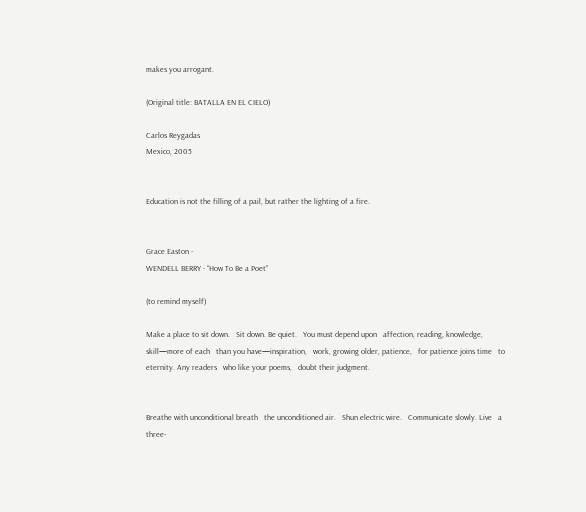makes you arrogant.

(Original title: BATALLA EN EL CIELO)

Carlos Reygadas
Mexico, 2005


Education is not the filling of a pail, but rather the lighting of a fire.


Grace Easton -
WENDELL BERRY - “How To Be a Poet”

(to remind myself)

Make a place to sit down.   Sit down. Be quiet.   You must depend upon   affection, reading, knowledge,   skill—more of each   than you have—inspiration,   work, growing older, patience,   for patience joins time   to eternity. Any readers   who like your poems,   doubt their judgment.


Breathe with unconditional breath   the unconditioned air.   Shun electric wire.   Communicate slowly. Live   a three-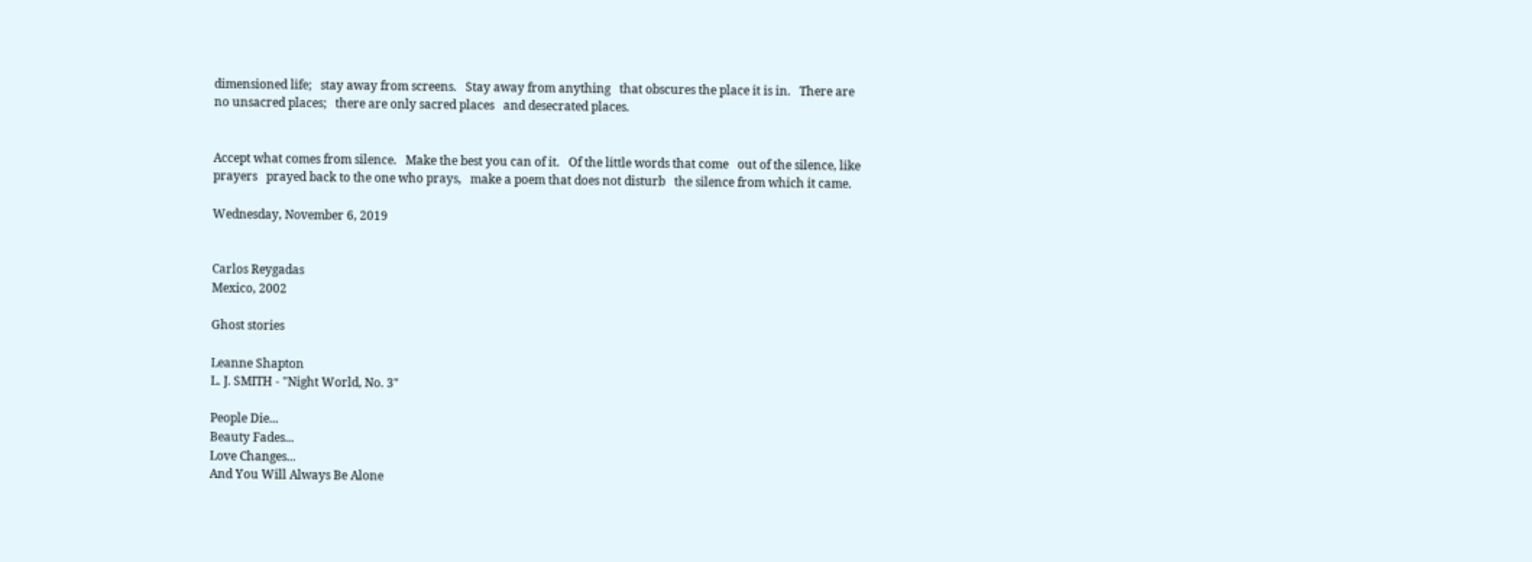dimensioned life;   stay away from screens.   Stay away from anything   that obscures the place it is in.   There are no unsacred places;   there are only sacred places   and desecrated places.


Accept what comes from silence.   Make the best you can of it.   Of the little words that come   out of the silence, like prayers   prayed back to the one who prays,   make a poem that does not disturb   the silence from which it came.

Wednesday, November 6, 2019


Carlos Reygadas
Mexico, 2002

Ghost stories

Leanne Shapton
L. J. SMITH - "Night World, No. 3"

People Die...
Beauty Fades...
Love Changes...
And You Will Always Be Alone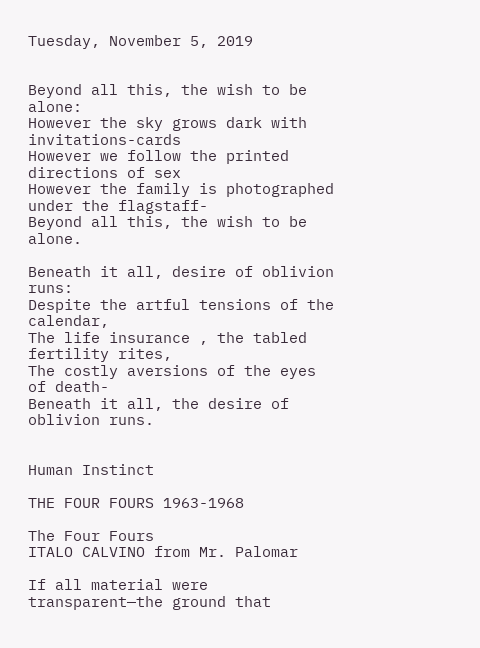Tuesday, November 5, 2019


Beyond all this, the wish to be alone:
However the sky grows dark with invitations-cards
However we follow the printed directions of sex
However the family is photographed under the flagstaff-
Beyond all this, the wish to be alone.

Beneath it all, desire of oblivion runs:
Despite the artful tensions of the calendar,
The life insurance , the tabled fertility rites,
The costly aversions of the eyes of death-
Beneath it all, the desire of oblivion runs.


Human Instinct

THE FOUR FOURS 1963-1968

The Four Fours
ITALO CALVINO from Mr. Palomar

If all material were transparent—the ground that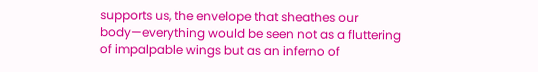supports us, the envelope that sheathes our body—everything would be seen not as a fluttering of impalpable wings but as an inferno of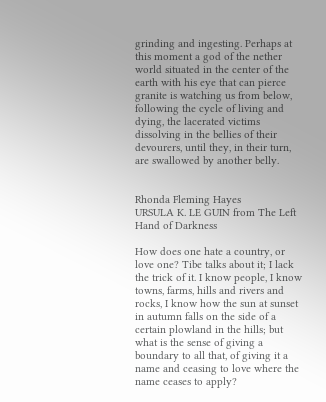grinding and ingesting. Perhaps at this moment a god of the nether world situated in the center of the earth with his eye that can pierce granite is watching us from below, following the cycle of living and dying, the lacerated victims dissolving in the bellies of their devourers, until they, in their turn, are swallowed by another belly.


Rhonda Fleming Hayes
URSULA K. LE GUIN from The Left Hand of Darkness

How does one hate a country, or love one? Tibe talks about it; I lack the trick of it. I know people, I know towns, farms, hills and rivers and rocks, I know how the sun at sunset in autumn falls on the side of a certain plowland in the hills; but what is the sense of giving a boundary to all that, of giving it a name and ceasing to love where the name ceases to apply?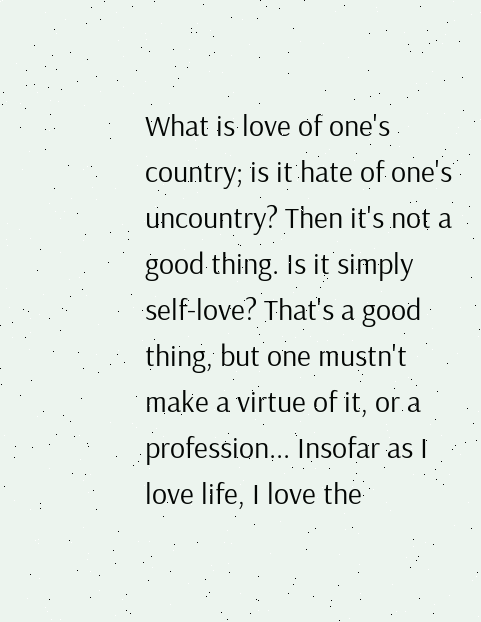What is love of one's country; is it hate of one's uncountry? Then it's not a good thing. Is it simply self-love? That's a good thing, but one mustn't make a virtue of it, or a profession... Insofar as I love life, I love the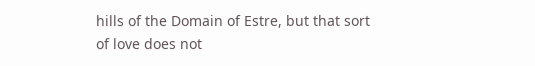hills of the Domain of Estre, but that sort of love does not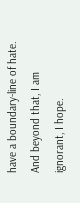have a boundary-line of hate. And beyond that, I am ignorant, I hope.